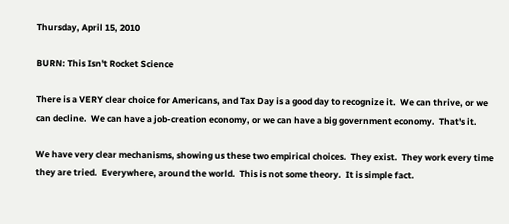Thursday, April 15, 2010

BURN: This Isn't Rocket Science

There is a VERY clear choice for Americans, and Tax Day is a good day to recognize it.  We can thrive, or we can decline.  We can have a job-creation economy, or we can have a big government economy.  That's it.

We have very clear mechanisms, showing us these two empirical choices.  They exist.  They work every time they are tried.  Everywhere, around the world.  This is not some theory.  It is simple fact.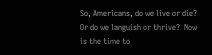So, Americans, do we live or die?  Or do we languish or thrive?  Now is the time to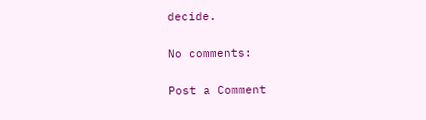decide.

No comments:

Post a Comment